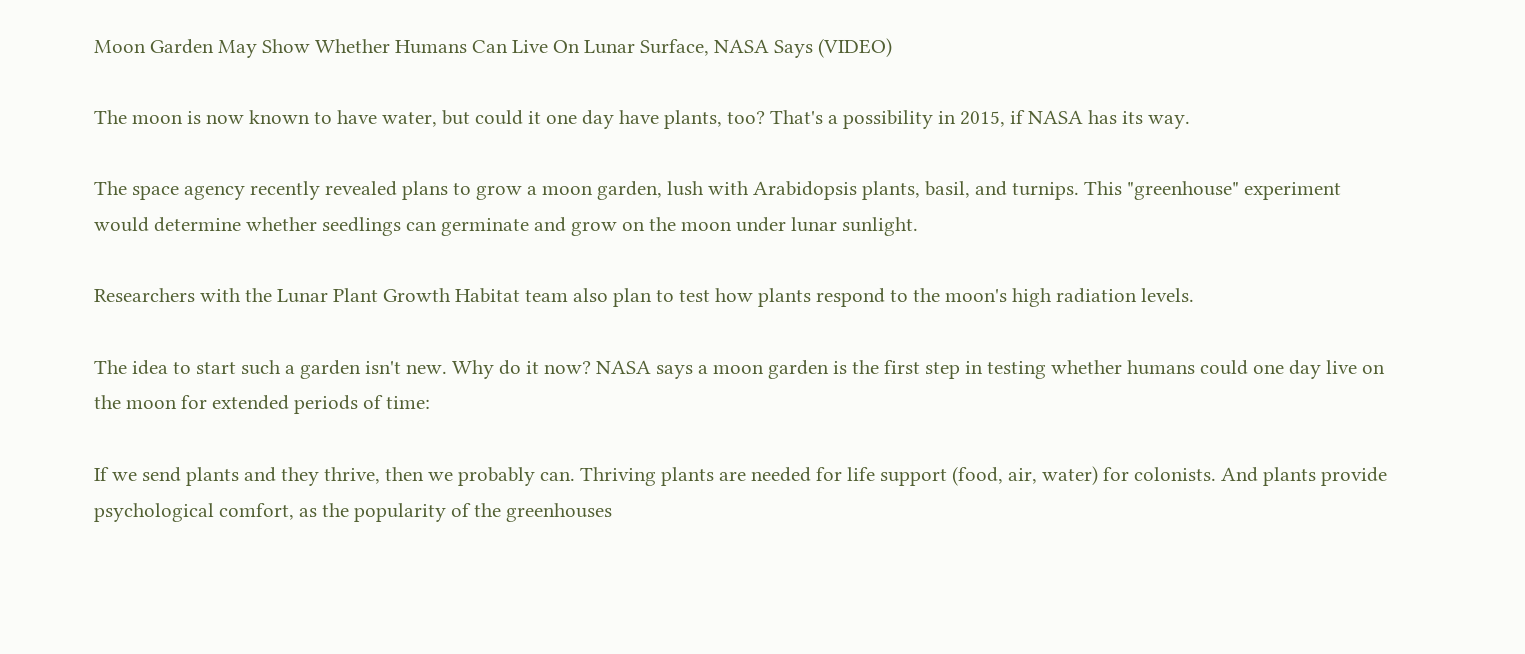Moon Garden May Show Whether Humans Can Live On Lunar Surface, NASA Says (VIDEO)

The moon is now known to have water, but could it one day have plants, too? That's a possibility in 2015, if NASA has its way.

The space agency recently revealed plans to grow a moon garden, lush with Arabidopsis plants, basil, and turnips. This "greenhouse" experiment would determine whether seedlings can germinate and grow on the moon under lunar sunlight.

Researchers with the Lunar Plant Growth Habitat team also plan to test how plants respond to the moon's high radiation levels.

The idea to start such a garden isn't new. Why do it now? NASA says a moon garden is the first step in testing whether humans could one day live on the moon for extended periods of time:

If we send plants and they thrive, then we probably can. Thriving plants are needed for life support (food, air, water) for colonists. And plants provide psychological comfort, as the popularity of the greenhouses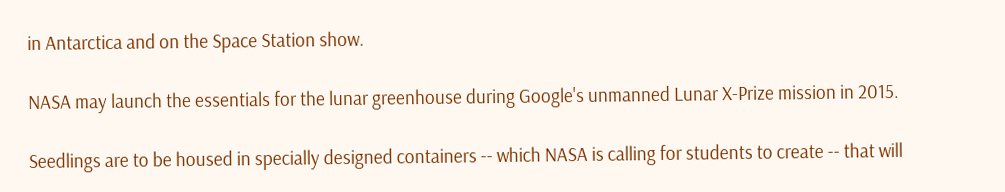in Antarctica and on the Space Station show.

NASA may launch the essentials for the lunar greenhouse during Google's unmanned Lunar X-Prize mission in 2015.

Seedlings are to be housed in specially designed containers -- which NASA is calling for students to create -- that will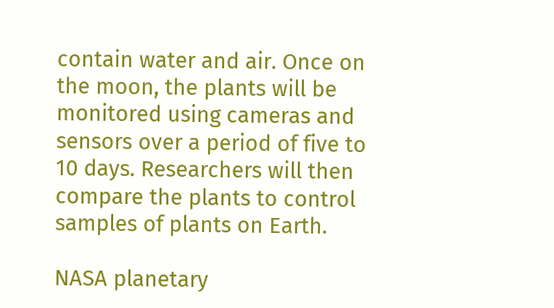contain water and air. Once on the moon, the plants will be monitored using cameras and sensors over a period of five to 10 days. Researchers will then compare the plants to control samples of plants on Earth.

NASA planetary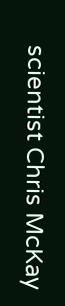scientist Chris McKay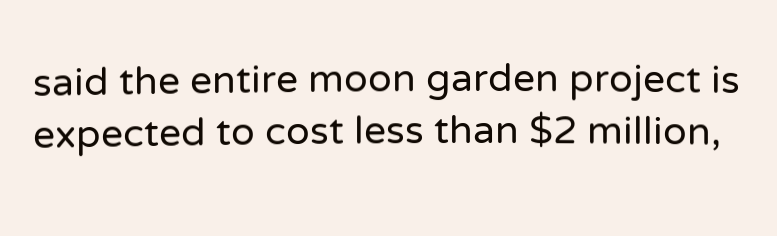said the entire moon garden project is expected to cost less than $2 million,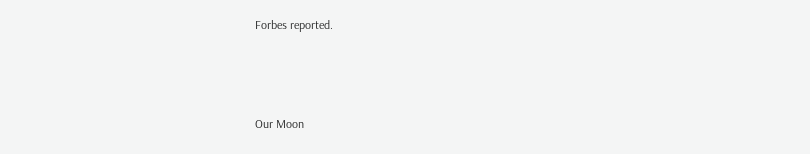Forbes reported.



Our Moon